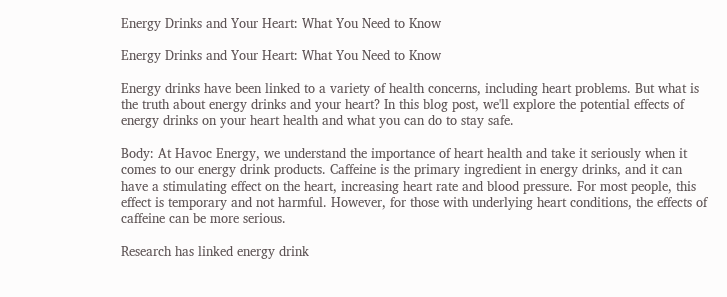Energy Drinks and Your Heart: What You Need to Know

Energy Drinks and Your Heart: What You Need to Know

Energy drinks have been linked to a variety of health concerns, including heart problems. But what is the truth about energy drinks and your heart? In this blog post, we'll explore the potential effects of energy drinks on your heart health and what you can do to stay safe.

Body: At Havoc Energy, we understand the importance of heart health and take it seriously when it comes to our energy drink products. Caffeine is the primary ingredient in energy drinks, and it can have a stimulating effect on the heart, increasing heart rate and blood pressure. For most people, this effect is temporary and not harmful. However, for those with underlying heart conditions, the effects of caffeine can be more serious.

Research has linked energy drink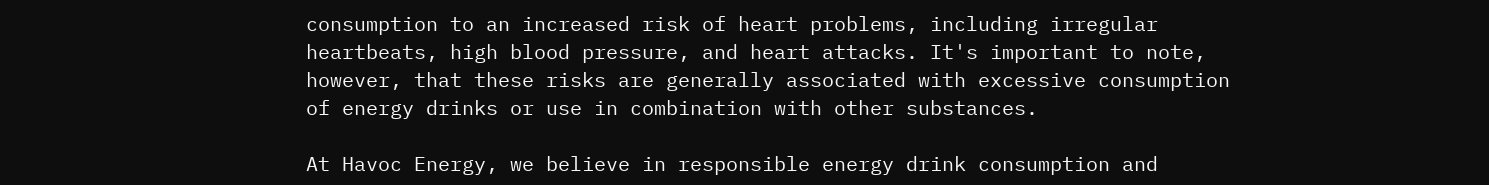consumption to an increased risk of heart problems, including irregular heartbeats, high blood pressure, and heart attacks. It's important to note, however, that these risks are generally associated with excessive consumption of energy drinks or use in combination with other substances.

At Havoc Energy, we believe in responsible energy drink consumption and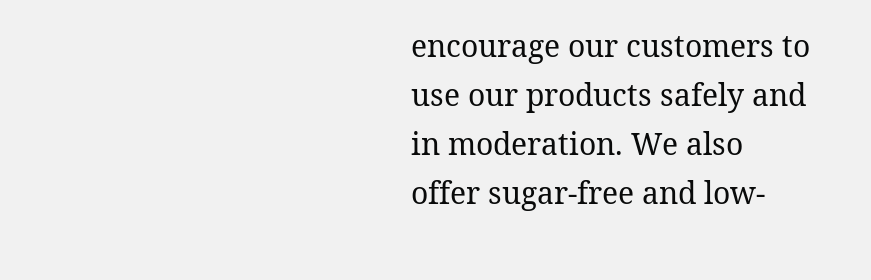encourage our customers to use our products safely and in moderation. We also offer sugar-free and low-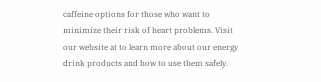caffeine options for those who want to minimize their risk of heart problems. Visit our website at to learn more about our energy drink products and how to use them safely.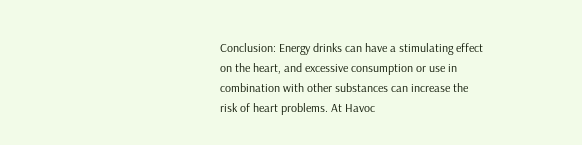Conclusion: Energy drinks can have a stimulating effect on the heart, and excessive consumption or use in combination with other substances can increase the risk of heart problems. At Havoc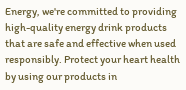Energy, we're committed to providing high-quality energy drink products that are safe and effective when used responsibly. Protect your heart health by using our products in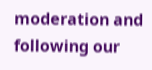moderation and following our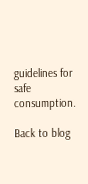guidelines for safe consumption.

Back to blog